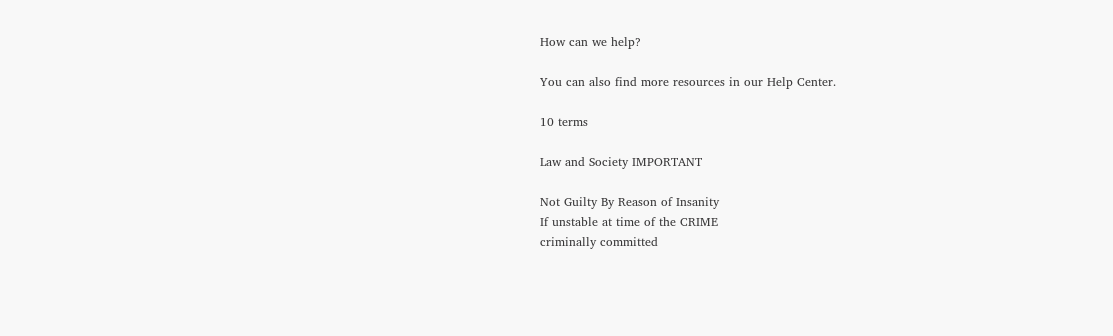How can we help?

You can also find more resources in our Help Center.

10 terms

Law and Society IMPORTANT

Not Guilty By Reason of Insanity
If unstable at time of the CRIME
criminally committed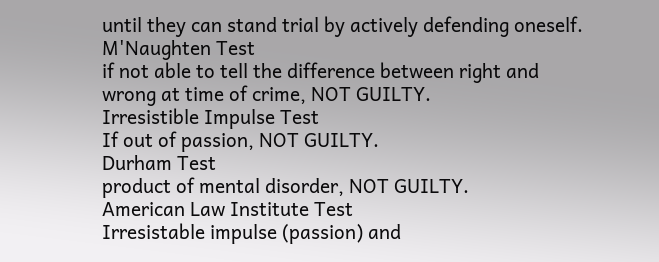until they can stand trial by actively defending oneself.
M'Naughten Test
if not able to tell the difference between right and wrong at time of crime, NOT GUILTY.
Irresistible Impulse Test
If out of passion, NOT GUILTY.
Durham Test
product of mental disorder, NOT GUILTY.
American Law Institute Test
Irresistable impulse (passion) and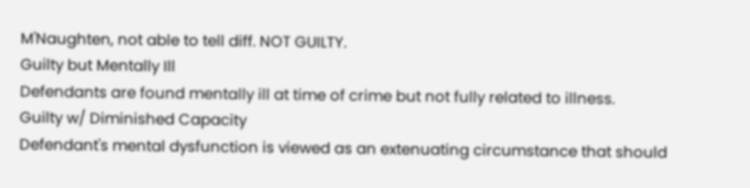M'Naughten, not able to tell diff. NOT GUILTY.
Guilty but Mentally Ill
Defendants are found mentally ill at time of crime but not fully related to illness.
Guilty w/ Diminished Capacity
Defendant's mental dysfunction is viewed as an extenuating circumstance that should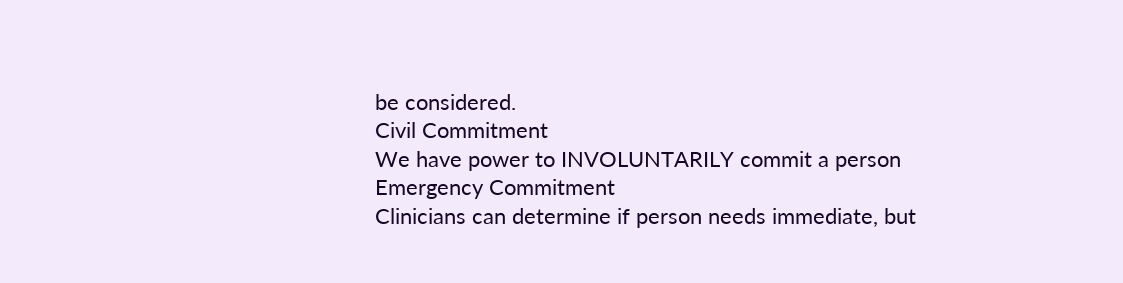be considered.
Civil Commitment
We have power to INVOLUNTARILY commit a person
Emergency Commitment
Clinicians can determine if person needs immediate, but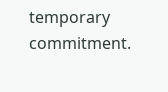temporary commitment.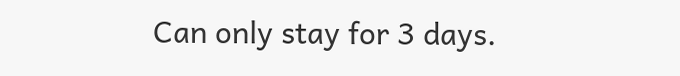Can only stay for 3 days.